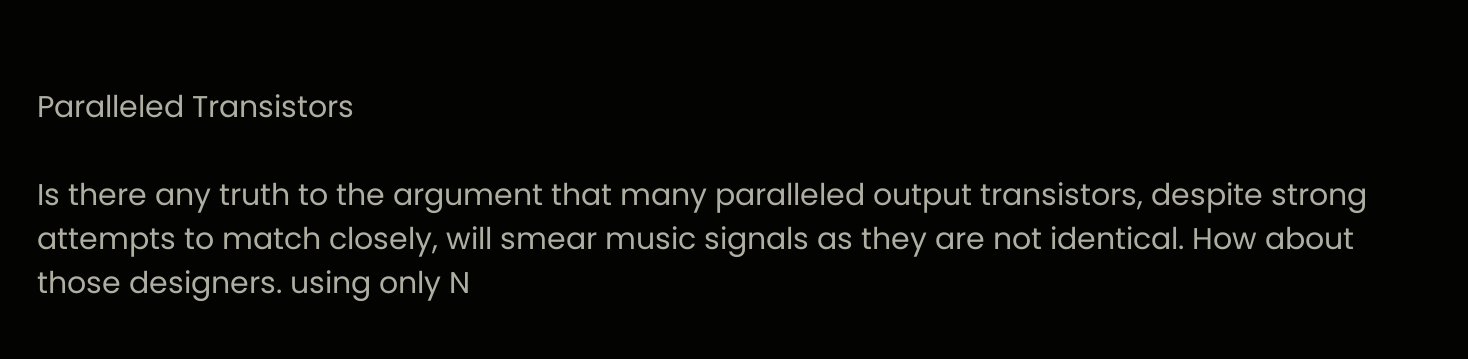Paralleled Transistors

Is there any truth to the argument that many paralleled output transistors, despite strong attempts to match closely, will smear music signals as they are not identical. How about those designers. using only N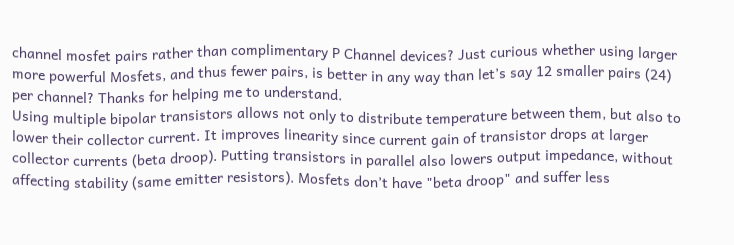channel mosfet pairs rather than complimentary P Channel devices? Just curious whether using larger more powerful Mosfets, and thus fewer pairs, is better in any way than let’s say 12 smaller pairs (24) per channel? Thanks for helping me to understand.
Using multiple bipolar transistors allows not only to distribute temperature between them, but also to lower their collector current. It improves linearity since current gain of transistor drops at larger collector currents (beta droop). Putting transistors in parallel also lowers output impedance, without affecting stability (same emitter resistors). Mosfets don’t have "beta droop" and suffer less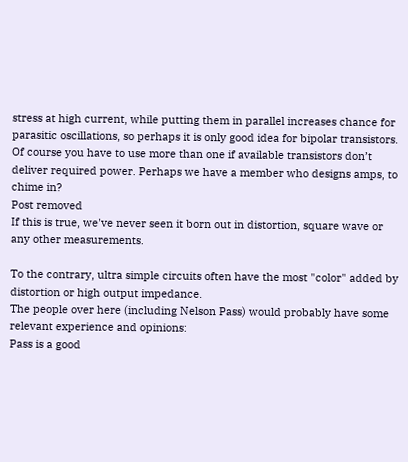stress at high current, while putting them in parallel increases chance for parasitic oscillations, so perhaps it is only good idea for bipolar transistors. Of course you have to use more than one if available transistors don’t deliver required power. Perhaps we have a member who designs amps, to chime in?
Post removed
If this is true, we've never seen it born out in distortion, square wave or any other measurements.

To the contrary, ultra simple circuits often have the most "color" added by distortion or high output impedance.
The people over here (including Nelson Pass) would probably have some relevant experience and opinions:
Pass is a good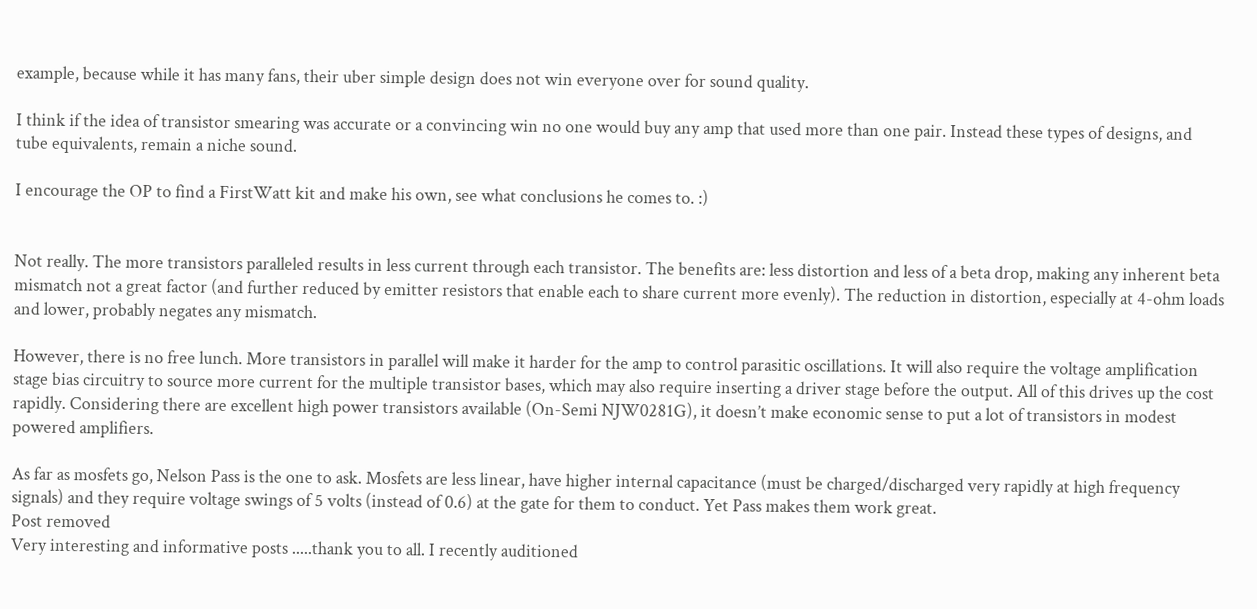example, because while it has many fans, their uber simple design does not win everyone over for sound quality.

I think if the idea of transistor smearing was accurate or a convincing win no one would buy any amp that used more than one pair. Instead these types of designs, and tube equivalents, remain a niche sound.

I encourage the OP to find a FirstWatt kit and make his own, see what conclusions he comes to. :)


Not really. The more transistors paralleled results in less current through each transistor. The benefits are: less distortion and less of a beta drop, making any inherent beta mismatch not a great factor (and further reduced by emitter resistors that enable each to share current more evenly). The reduction in distortion, especially at 4-ohm loads and lower, probably negates any mismatch.

However, there is no free lunch. More transistors in parallel will make it harder for the amp to control parasitic oscillations. It will also require the voltage amplification stage bias circuitry to source more current for the multiple transistor bases, which may also require inserting a driver stage before the output. All of this drives up the cost rapidly. Considering there are excellent high power transistors available (On-Semi NJW0281G), it doesn’t make economic sense to put a lot of transistors in modest powered amplifiers.

As far as mosfets go, Nelson Pass is the one to ask. Mosfets are less linear, have higher internal capacitance (must be charged/discharged very rapidly at high frequency signals) and they require voltage swings of 5 volts (instead of 0.6) at the gate for them to conduct. Yet Pass makes them work great.
Post removed
Very interesting and informative posts .....thank you to all. I recently auditioned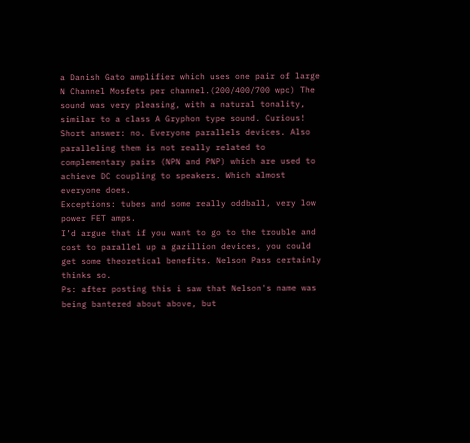a Danish Gato amplifier which uses one pair of large N Channel Mosfets per channel.(200/400/700 wpc) The sound was very pleasing, with a natural tonality, similar to a class A Gryphon type sound. Curious!
Short answer: no. Everyone parallels devices. Also paralleling them is not really related to complementary pairs (NPN and PNP) which are used to achieve DC coupling to speakers. Which almost everyone does.
Exceptions: tubes and some really oddball, very low power FET amps.
I’d argue that if you want to go to the trouble and cost to parallel up a gazillion devices, you could get some theoretical benefits. Nelson Pass certainly thinks so.
Ps: after posting this i saw that Nelson's name was being bantered about above, but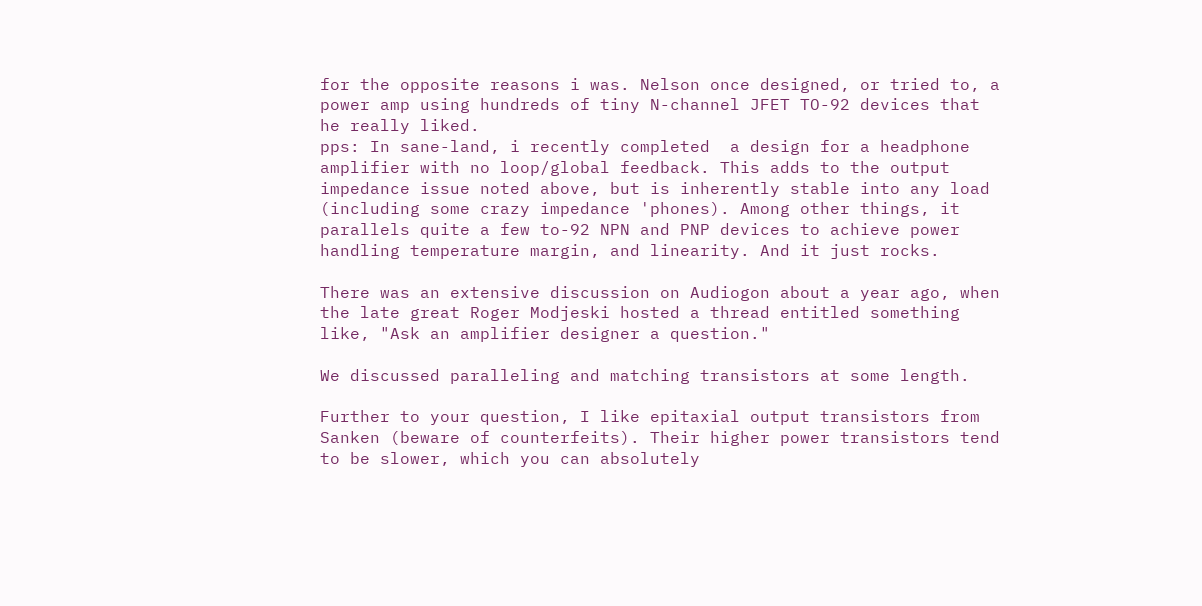for the opposite reasons i was. Nelson once designed, or tried to, a power amp using hundreds of tiny N-channel JFET TO-92 devices that he really liked.
pps: In sane-land, i recently completed  a design for a headphone amplifier with no loop/global feedback. This adds to the output impedance issue noted above, but is inherently stable into any load (including some crazy impedance 'phones). Among other things, it parallels quite a few to-92 NPN and PNP devices to achieve power handling temperature margin, and linearity. And it just rocks.

There was an extensive discussion on Audiogon about a year ago, when the late great Roger Modjeski hosted a thread entitled something like, "Ask an amplifier designer a question."

We discussed paralleling and matching transistors at some length.

Further to your question, I like epitaxial output transistors from Sanken (beware of counterfeits). Their higher power transistors tend to be slower, which you can absolutely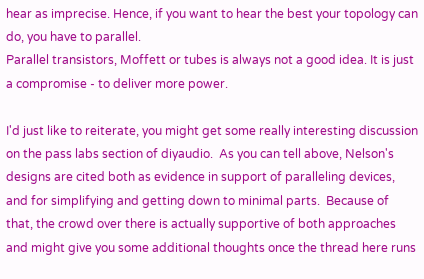hear as imprecise. Hence, if you want to hear the best your topology can do, you have to parallel.
Parallel transistors, Moffett or tubes is always not a good idea. It is just a compromise - to deliver more power.

I'd just like to reiterate, you might get some really interesting discussion on the pass labs section of diyaudio.  As you can tell above, Nelson's designs are cited both as evidence in support of paralleling devices, and for simplifying and getting down to minimal parts.  Because of that, the crowd over there is actually supportive of both approaches and might give you some additional thoughts once the thread here runs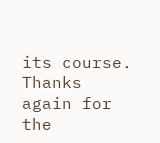its course.
Thanks again for the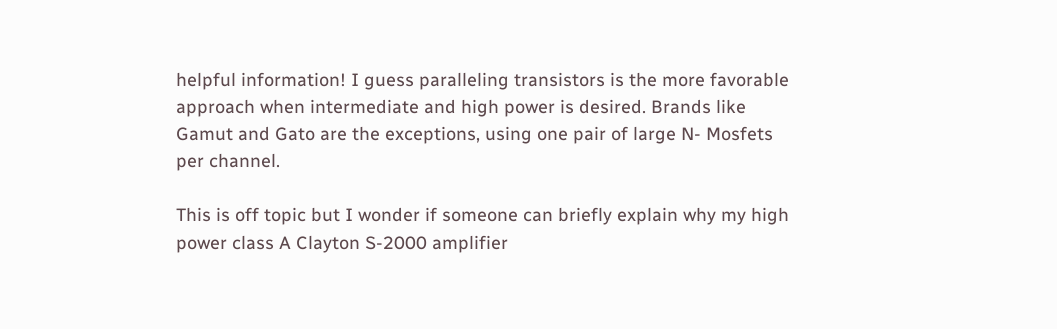helpful information! I guess paralleling transistors is the more favorable approach when intermediate and high power is desired. Brands like Gamut and Gato are the exceptions, using one pair of large N- Mosfets per channel.

This is off topic but I wonder if someone can briefly explain why my high power class A Clayton S-2000 amplifier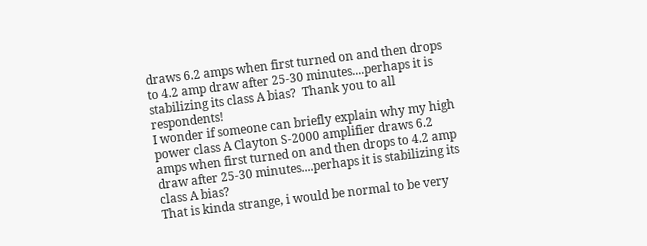draws 6.2 amps when first turned on and then drops to 4.2 amp draw after 25-30 minutes....perhaps it is stabilizing its class A bias?  Thank you to all respondents!
I wonder if someone can briefly explain why my high power class A Clayton S-2000 amplifier draws 6.2 amps when first turned on and then drops to 4.2 amp draw after 25-30 minutes....perhaps it is stabilizing its class A bias?
That is kinda strange, i would be normal to be very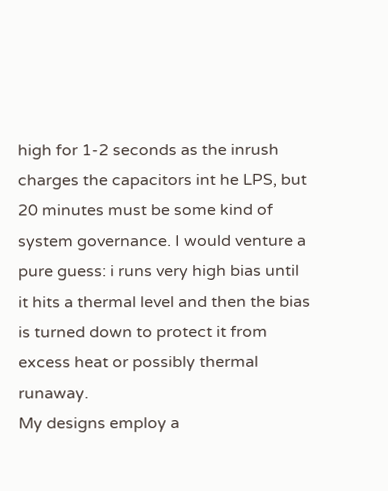high for 1-2 seconds as the inrush charges the capacitors int he LPS, but 20 minutes must be some kind of system governance. I would venture a pure guess: i runs very high bias until it hits a thermal level and then the bias is turned down to protect it from excess heat or possibly thermal runaway.
My designs employ a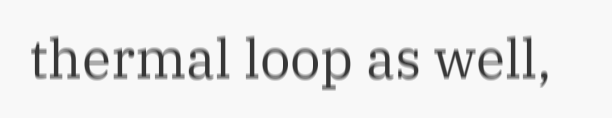thermal loop as well,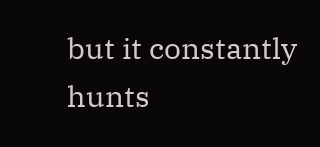but it constantly hunts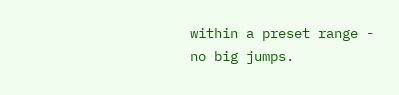within a preset range - no big jumps.